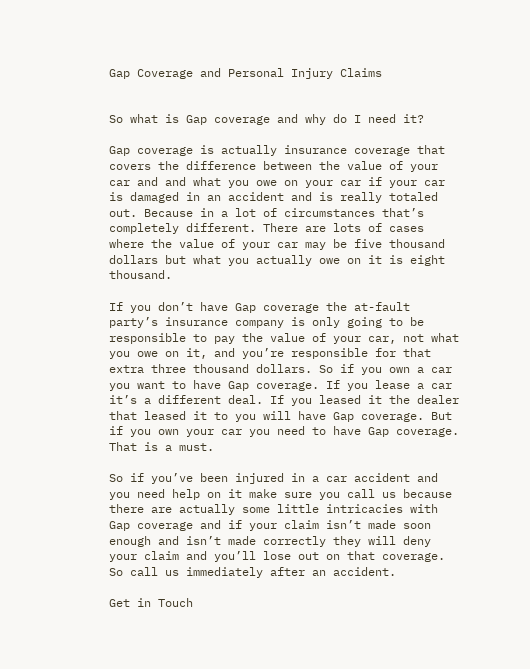Gap Coverage and Personal Injury Claims


So what is Gap coverage and why do I need it?

Gap coverage is actually insurance coverage that covers the difference between the value of your car and and what you owe on your car if your car is damaged in an accident and is really totaled out. Because in a lot of circumstances that’s completely different. There are lots of cases where the value of your car may be five thousand dollars but what you actually owe on it is eight thousand.

If you don’t have Gap coverage the at-fault party’s insurance company is only going to be responsible to pay the value of your car, not what you owe on it, and you’re responsible for that extra three thousand dollars. So if you own a car you want to have Gap coverage. If you lease a car it’s a different deal. If you leased it the dealer that leased it to you will have Gap coverage. But if you own your car you need to have Gap coverage. That is a must.

So if you’ve been injured in a car accident and you need help on it make sure you call us because there are actually some little intricacies with Gap coverage and if your claim isn’t made soon enough and isn’t made correctly they will deny your claim and you’ll lose out on that coverage. So call us immediately after an accident.

Get in Touch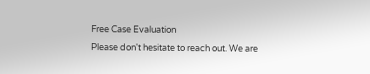Free Case Evaluation
Please don't hesitate to reach out. We are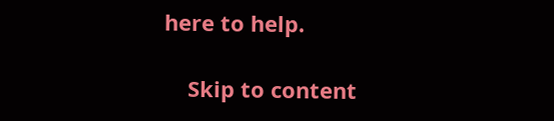here to help.

    Skip to content